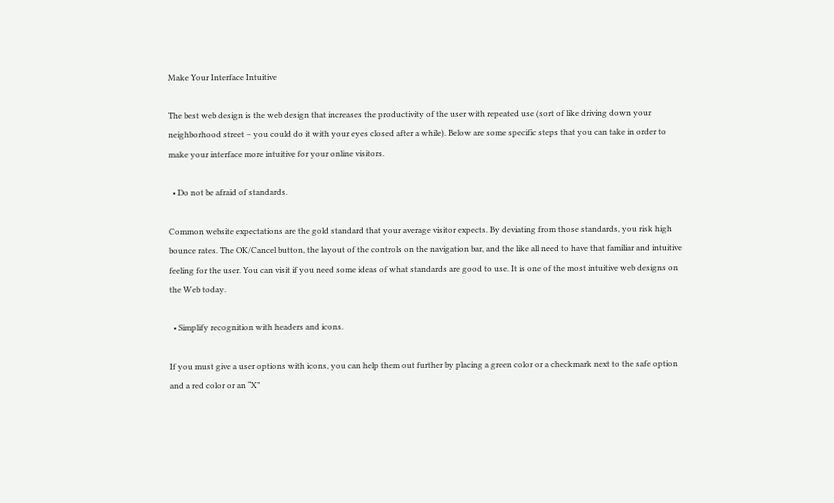Make Your Interface Intuitive

The best web design is the web design that increases the productivity of the user with repeated use (sort of like driving down your neighborhood street – you could do it with your eyes closed after a while). Below are some specific steps that you can take in order to make your interface more intuitive for your online visitors.

  • Do not be afraid of standards.

Common website expectations are the gold standard that your average visitor expects. By deviating from those standards, you risk high bounce rates. The OK/Cancel button, the layout of the controls on the navigation bar, and the like all need to have that familiar and intuitive feeling for the user. You can visit if you need some ideas of what standards are good to use. It is one of the most intuitive web designs on the Web today.

  • Simplify recognition with headers and icons.

If you must give a user options with icons, you can help them out further by placing a green color or a checkmark next to the safe option and a red color or an “X”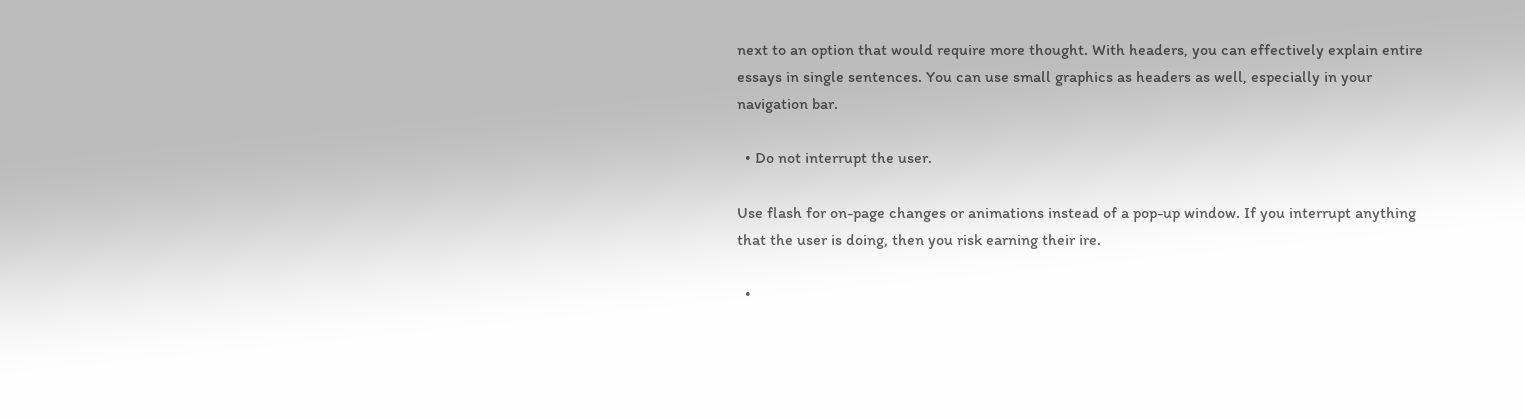next to an option that would require more thought. With headers, you can effectively explain entire essays in single sentences. You can use small graphics as headers as well, especially in your navigation bar.

  • Do not interrupt the user.

Use flash for on-page changes or animations instead of a pop-up window. If you interrupt anything that the user is doing, then you risk earning their ire.

  •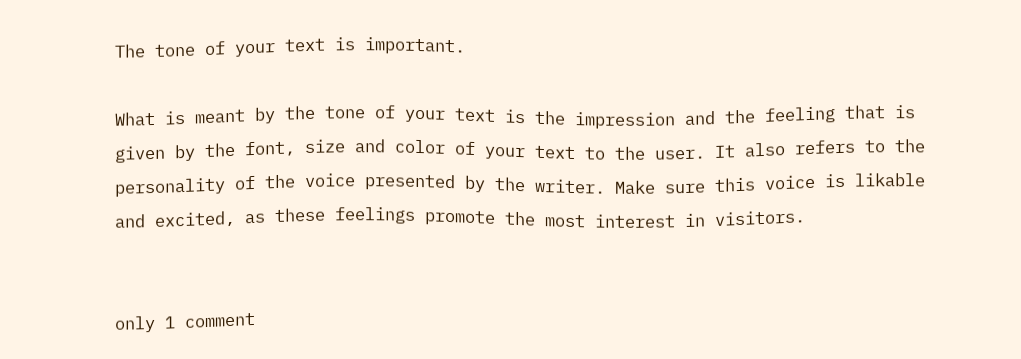The tone of your text is important.

What is meant by the tone of your text is the impression and the feeling that is given by the font, size and color of your text to the user. It also refers to the personality of the voice presented by the writer. Make sure this voice is likable and excited, as these feelings promote the most interest in visitors.


only 1 comment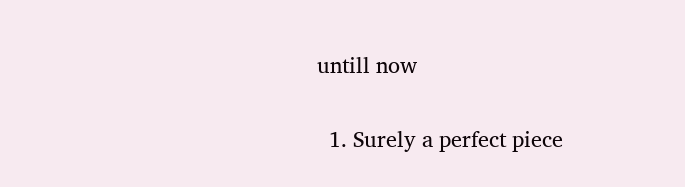untill now

  1. Surely a perfect piece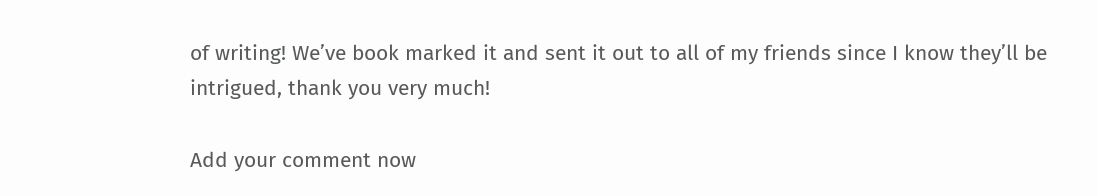of writing! We’ve book marked it and sent it out to all of my friends since I know they’ll be intrigued, thank you very much!

Add your comment now